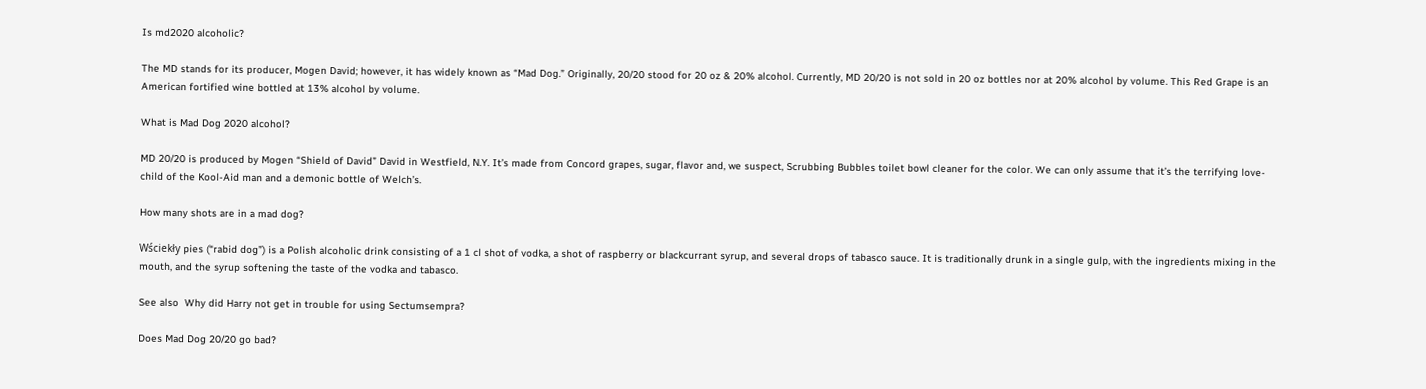Is md2020 alcoholic?

The MD stands for its producer, Mogen David; however, it has widely known as “Mad Dog.” Originally, 20/20 stood for 20 oz & 20% alcohol. Currently, MD 20/20 is not sold in 20 oz bottles nor at 20% alcohol by volume. This Red Grape is an American fortified wine bottled at 13% alcohol by volume.

What is Mad Dog 2020 alcohol?

MD 20/20 is produced by Mogen “Shield of David” David in Westfield, N.Y. It’s made from Concord grapes, sugar, flavor and, we suspect, Scrubbing Bubbles toilet bowl cleaner for the color. We can only assume that it’s the terrifying love-child of the Kool-Aid man and a demonic bottle of Welch’s.

How many shots are in a mad dog?

Wściekły pies (“rabid dog”) is a Polish alcoholic drink consisting of a 1 cl shot of vodka, a shot of raspberry or blackcurrant syrup, and several drops of tabasco sauce. It is traditionally drunk in a single gulp, with the ingredients mixing in the mouth, and the syrup softening the taste of the vodka and tabasco.

See also  Why did Harry not get in trouble for using Sectumsempra?

Does Mad Dog 20/20 go bad?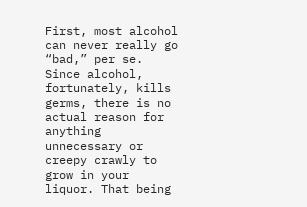First, most alcohol can never really go “bad,” per se. Since alcohol, fortunately, kills germs, there is no actual reason for anything unnecessary or creepy crawly to grow in your liquor. That being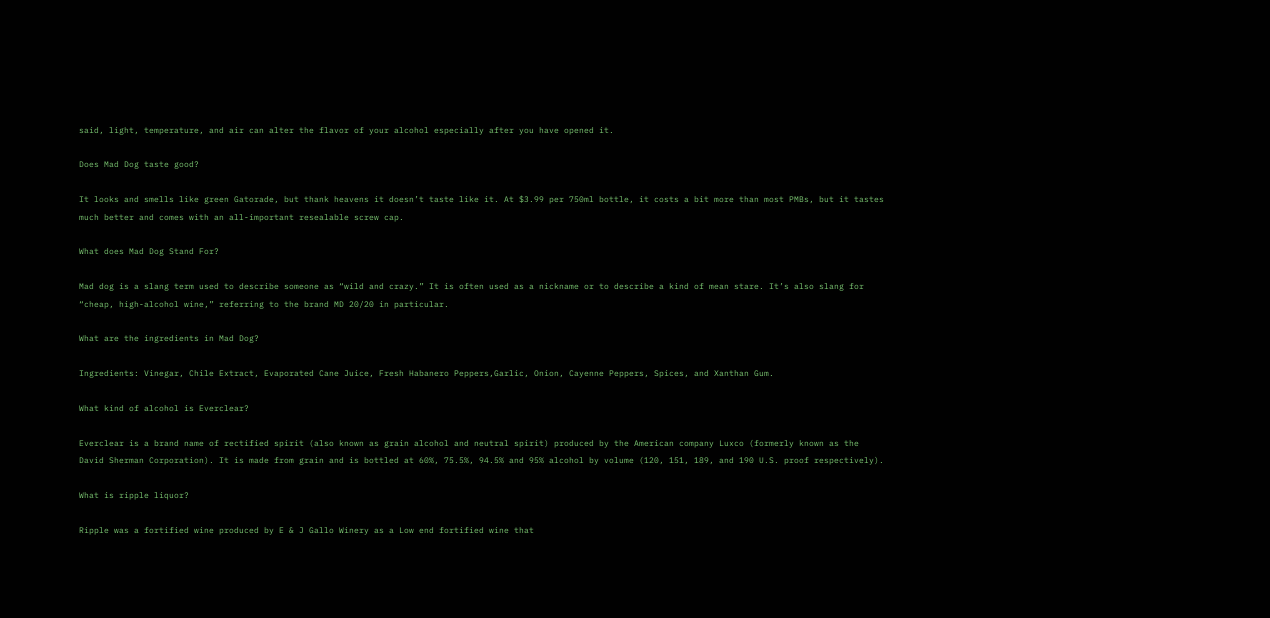said, light, temperature, and air can alter the flavor of your alcohol especially after you have opened it.

Does Mad Dog taste good?

It looks and smells like green Gatorade, but thank heavens it doesn’t taste like it. At $3.99 per 750ml bottle, it costs a bit more than most PMBs, but it tastes much better and comes with an all-important resealable screw cap.

What does Mad Dog Stand For?

Mad dog is a slang term used to describe someone as “wild and crazy.” It is often used as a nickname or to describe a kind of mean stare. It’s also slang for “cheap, high-alcohol wine,” referring to the brand MD 20/20 in particular.

What are the ingredients in Mad Dog?

Ingredients: Vinegar, Chile Extract, Evaporated Cane Juice, Fresh Habanero Peppers,Garlic, Onion, Cayenne Peppers, Spices, and Xanthan Gum.

What kind of alcohol is Everclear?

Everclear is a brand name of rectified spirit (also known as grain alcohol and neutral spirit) produced by the American company Luxco (formerly known as the David Sherman Corporation). It is made from grain and is bottled at 60%, 75.5%, 94.5% and 95% alcohol by volume (120, 151, 189, and 190 U.S. proof respectively).

What is ripple liquor?

Ripple was a fortified wine produced by E & J Gallo Winery as a Low end fortified wine that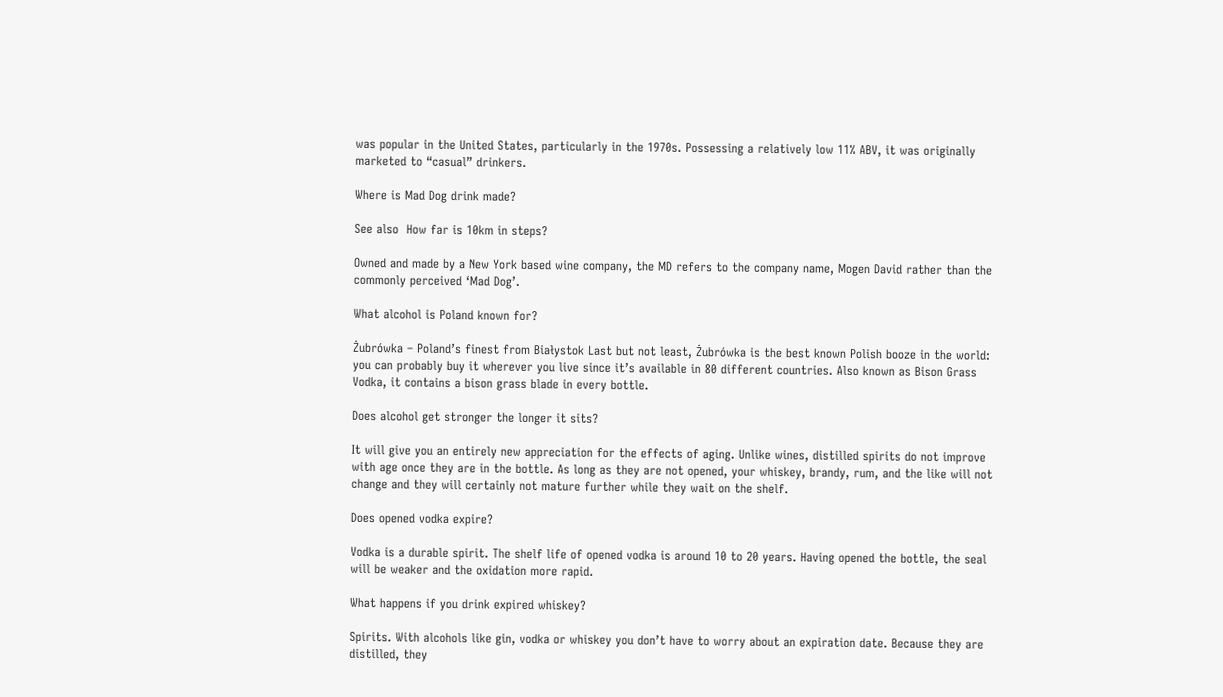was popular in the United States, particularly in the 1970s. Possessing a relatively low 11% ABV, it was originally marketed to “casual” drinkers.

Where is Mad Dog drink made?

See also  How far is 10km in steps?

Owned and made by a New York based wine company, the MD refers to the company name, Mogen David rather than the commonly perceived ‘Mad Dog’.

What alcohol is Poland known for?

Żubrówka – Poland’s finest from Białystok Last but not least, Żubrówka is the best known Polish booze in the world: you can probably buy it wherever you live since it’s available in 80 different countries. Also known as Bison Grass Vodka, it contains a bison grass blade in every bottle.

Does alcohol get stronger the longer it sits?

It will give you an entirely new appreciation for the effects of aging. Unlike wines, distilled spirits do not improve with age once they are in the bottle. As long as they are not opened, your whiskey, brandy, rum, and the like will not change and they will certainly not mature further while they wait on the shelf.

Does opened vodka expire?

Vodka is a durable spirit. The shelf life of opened vodka is around 10 to 20 years. Having opened the bottle, the seal will be weaker and the oxidation more rapid.

What happens if you drink expired whiskey?

Spirits. With alcohols like gin, vodka or whiskey you don’t have to worry about an expiration date. Because they are distilled, they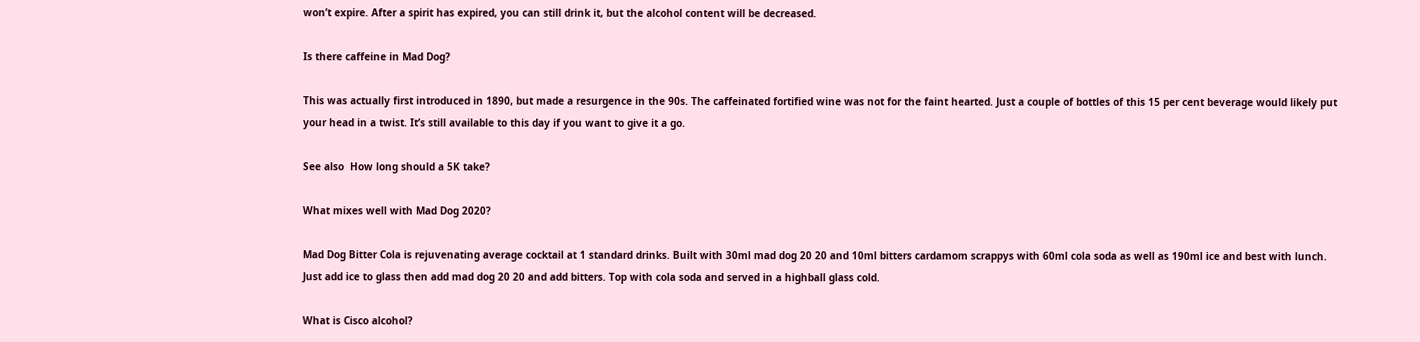won’t expire. After a spirit has expired, you can still drink it, but the alcohol content will be decreased.

Is there caffeine in Mad Dog?

This was actually first introduced in 1890, but made a resurgence in the 90s. The caffeinated fortified wine was not for the faint hearted. Just a couple of bottles of this 15 per cent beverage would likely put your head in a twist. It’s still available to this day if you want to give it a go.

See also  How long should a 5K take?

What mixes well with Mad Dog 2020?

Mad Dog Bitter Cola is rejuvenating average cocktail at 1 standard drinks. Built with 30ml mad dog 20 20 and 10ml bitters cardamom scrappys with 60ml cola soda as well as 190ml ice and best with lunch. Just add ice to glass then add mad dog 20 20 and add bitters. Top with cola soda and served in a highball glass cold.

What is Cisco alcohol?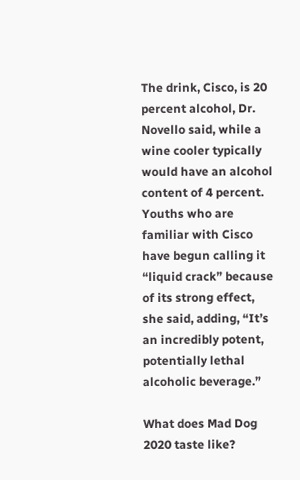The drink, Cisco, is 20 percent alcohol, Dr. Novello said, while a wine cooler typically would have an alcohol content of 4 percent. Youths who are familiar with Cisco have begun calling it “liquid crack” because of its strong effect, she said, adding, “It’s an incredibly potent, potentially lethal alcoholic beverage.”

What does Mad Dog 2020 taste like?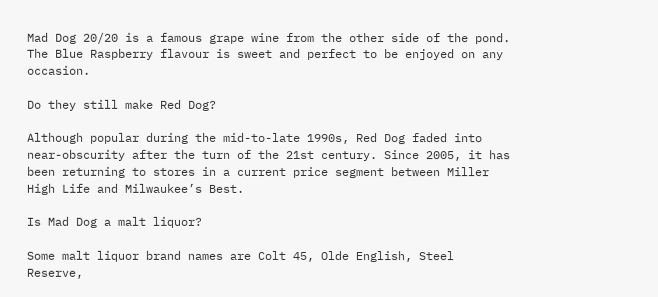Mad Dog 20/20 is a famous grape wine from the other side of the pond. The Blue Raspberry flavour is sweet and perfect to be enjoyed on any occasion.

Do they still make Red Dog?

Although popular during the mid-to-late 1990s, Red Dog faded into near-obscurity after the turn of the 21st century. Since 2005, it has been returning to stores in a current price segment between Miller High Life and Milwaukee’s Best.

Is Mad Dog a malt liquor?

Some malt liquor brand names are Colt 45, Olde English, Steel Reserve,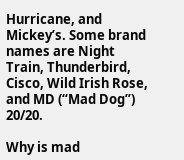Hurricane, and Mickey’s. Some brand names are Night Train, Thunderbird, Cisco, Wild Irish Rose, and MD (“Mad Dog”) 20/20.

Why is mad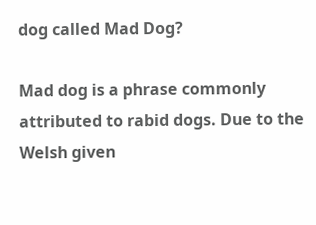dog called Mad Dog?

Mad dog is a phrase commonly attributed to rabid dogs. Due to the Welsh given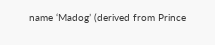name ‘Madog’ (derived from Prince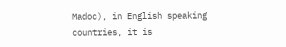Madoc), in English speaking countries, it is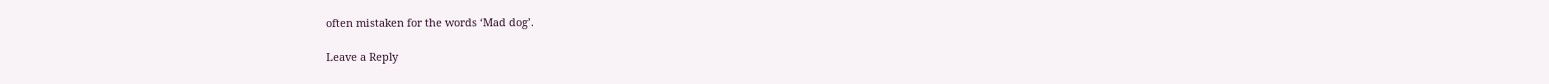often mistaken for the words ‘Mad dog’.

Leave a Reply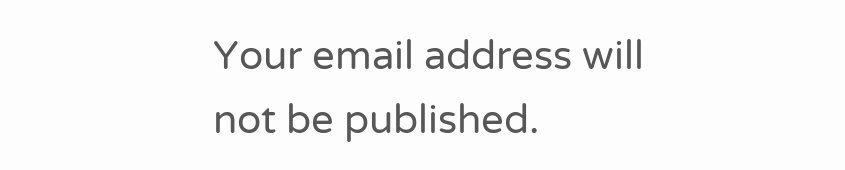Your email address will not be published.